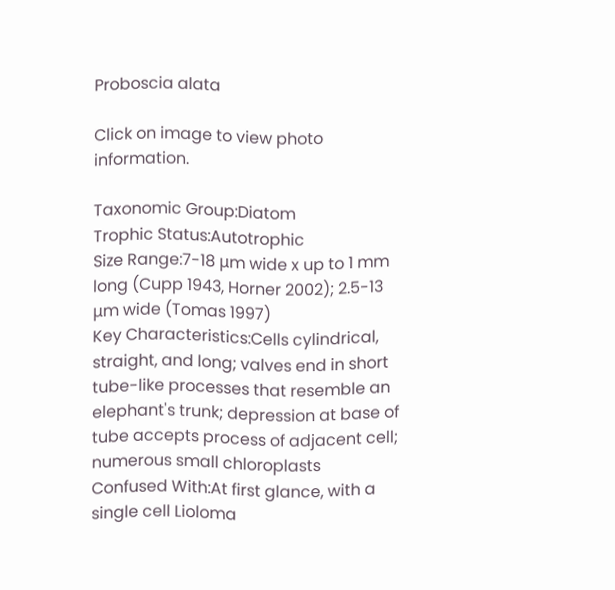Proboscia alata

Click on image to view photo information.

Taxonomic Group:Diatom
Trophic Status:Autotrophic
Size Range:7-18 μm wide x up to 1 mm long (Cupp 1943, Horner 2002); 2.5-13 μm wide (Tomas 1997)
Key Characteristics:Cells cylindrical, straight, and long; valves end in short tube-like processes that resemble an elephant's trunk; depression at base of tube accepts process of adjacent cell; numerous small chloroplasts
Confused With:At first glance, with a single cell Lioloma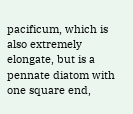pacificum, which is also extremely elongate, but is a pennate diatom with one square end,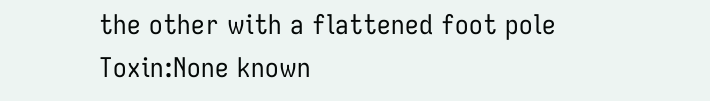the other with a flattened foot pole
Toxin:None known